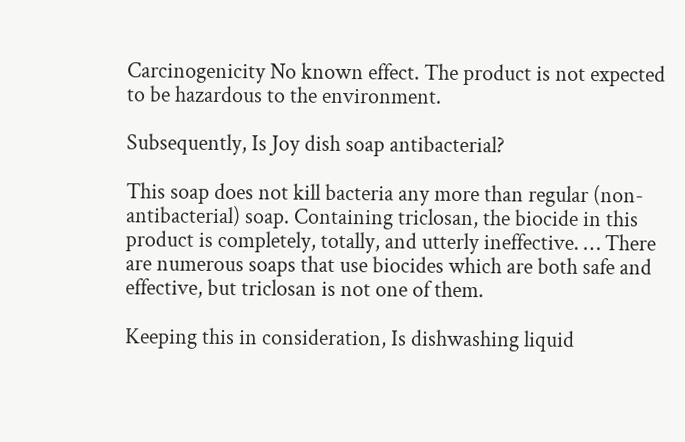Carcinogenicity No known effect. The product is not expected to be hazardous to the environment.

Subsequently, Is Joy dish soap antibacterial?

This soap does not kill bacteria any more than regular (non-antibacterial) soap. Containing triclosan, the biocide in this product is completely, totally, and utterly ineffective. … There are numerous soaps that use biocides which are both safe and effective, but triclosan is not one of them.

Keeping this in consideration, Is dishwashing liquid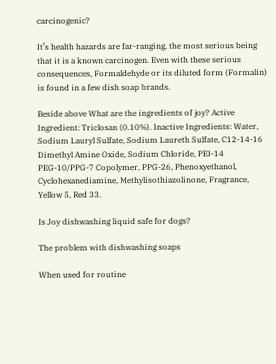carcinogenic?

It’s health hazards are far-ranging, the most serious being that it is a known carcinogen. Even with these serious consequences, Formaldehyde or its diluted form (Formalin) is found in a few dish soap brands.

Beside above What are the ingredients of joy? Active Ingredient: Triclosan (0.10%). Inactive Ingredients: Water, Sodium Lauryl Sulfate, Sodium Laureth Sulfate, C12-14-16 Dimethyl Amine Oxide, Sodium Chloride, PEI-14 PEG-10/PPG-7 Copolymer, PPG-26, Phenoxyethanol, Cyclohexanediamine, Methylisothiazolinone, Fragrance, Yellow 5, Red 33.

Is Joy dishwashing liquid safe for dogs?

The problem with dishwashing soaps

When used for routine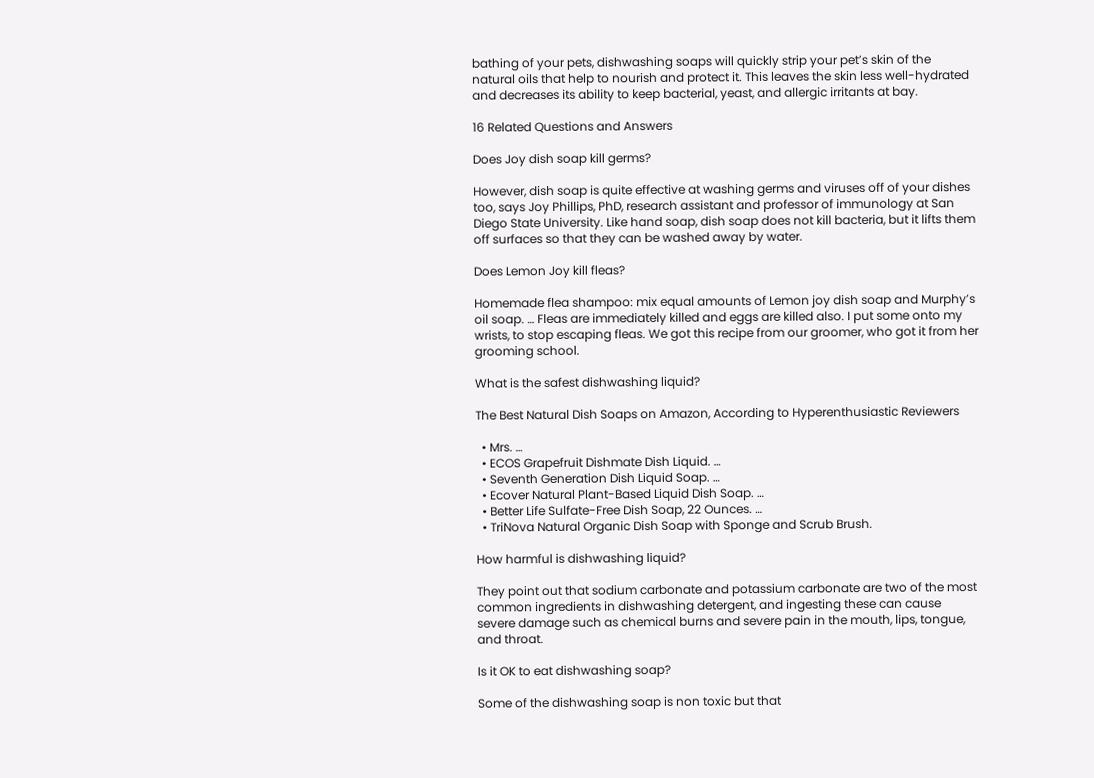bathing of your pets, dishwashing soaps will quickly strip your pet’s skin of the natural oils that help to nourish and protect it. This leaves the skin less well-hydrated and decreases its ability to keep bacterial, yeast, and allergic irritants at bay.

16 Related Questions and Answers

Does Joy dish soap kill germs?

However, dish soap is quite effective at washing germs and viruses off of your dishes too, says Joy Phillips, PhD, research assistant and professor of immunology at San Diego State University. Like hand soap, dish soap does not kill bacteria, but it lifts them off surfaces so that they can be washed away by water.

Does Lemon Joy kill fleas?

Homemade flea shampoo: mix equal amounts of Lemon joy dish soap and Murphy’s oil soap. … Fleas are immediately killed and eggs are killed also. I put some onto my wrists, to stop escaping fleas. We got this recipe from our groomer, who got it from her grooming school.

What is the safest dishwashing liquid?

The Best Natural Dish Soaps on Amazon, According to Hyperenthusiastic Reviewers

  • Mrs. …
  • ECOS Grapefruit Dishmate Dish Liquid. …
  • Seventh Generation Dish Liquid Soap. …
  • Ecover Natural Plant-Based Liquid Dish Soap. …
  • Better Life Sulfate-Free Dish Soap, 22 Ounces. …
  • TriNova Natural Organic Dish Soap with Sponge and Scrub Brush.

How harmful is dishwashing liquid?

They point out that sodium carbonate and potassium carbonate are two of the most common ingredients in dishwashing detergent, and ingesting these can cause severe damage such as chemical burns and severe pain in the mouth, lips, tongue, and throat.

Is it OK to eat dishwashing soap?

Some of the dishwashing soap is non toxic but that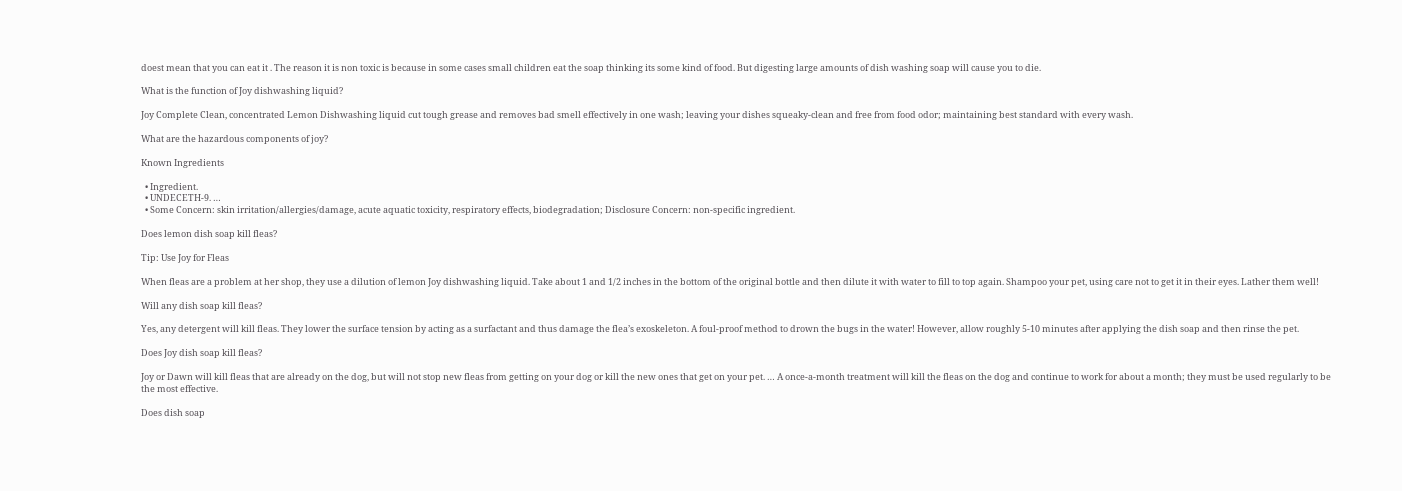doest mean that you can eat it . The reason it is non toxic is because in some cases small children eat the soap thinking its some kind of food. But digesting large amounts of dish washing soap will cause you to die.

What is the function of Joy dishwashing liquid?

Joy Complete Clean, concentrated Lemon Dishwashing liquid cut tough grease and removes bad smell effectively in one wash; leaving your dishes squeaky-clean and free from food odor; maintaining best standard with every wash.

What are the hazardous components of joy?

Known Ingredients

  • Ingredient.
  • UNDECETH-9. …
  • Some Concern: skin irritation/allergies/damage, acute aquatic toxicity, respiratory effects, biodegradation; Disclosure Concern: non-specific ingredient.

Does lemon dish soap kill fleas?

Tip: Use Joy for Fleas

When fleas are a problem at her shop, they use a dilution of lemon Joy dishwashing liquid. Take about 1 and 1/2 inches in the bottom of the original bottle and then dilute it with water to fill to top again. Shampoo your pet, using care not to get it in their eyes. Lather them well!

Will any dish soap kill fleas?

Yes, any detergent will kill fleas. They lower the surface tension by acting as a surfactant and thus damage the flea’s exoskeleton. A foul-proof method to drown the bugs in the water! However, allow roughly 5-10 minutes after applying the dish soap and then rinse the pet.

Does Joy dish soap kill fleas?

Joy or Dawn will kill fleas that are already on the dog, but will not stop new fleas from getting on your dog or kill the new ones that get on your pet. … A once-a-month treatment will kill the fleas on the dog and continue to work for about a month; they must be used regularly to be the most effective.

Does dish soap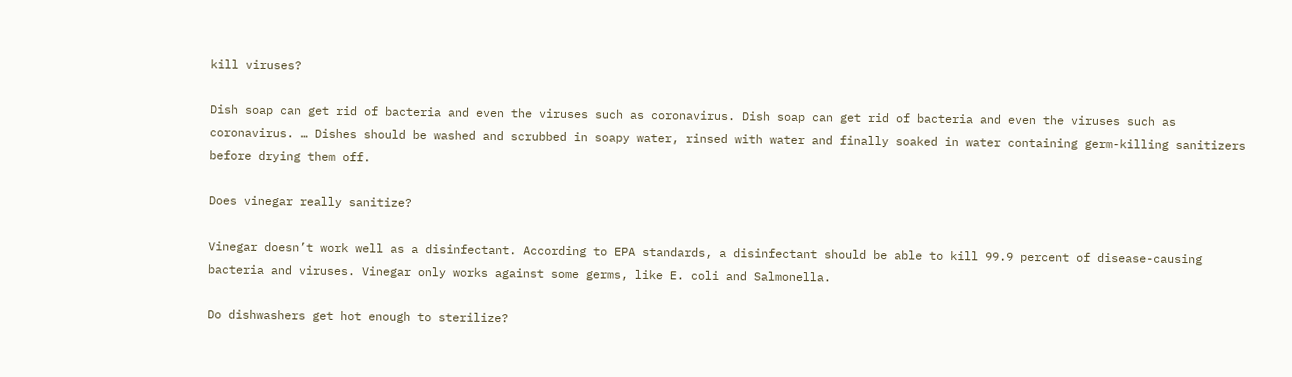kill viruses?

Dish soap can get rid of bacteria and even the viruses such as coronavirus. Dish soap can get rid of bacteria and even the viruses such as coronavirus. … Dishes should be washed and scrubbed in soapy water, rinsed with water and finally soaked in water containing germ-killing sanitizers before drying them off.

Does vinegar really sanitize?

Vinegar doesn’t work well as a disinfectant. According to EPA standards, a disinfectant should be able to kill 99.9 percent of disease-causing bacteria and viruses. Vinegar only works against some germs, like E. coli and Salmonella.

Do dishwashers get hot enough to sterilize?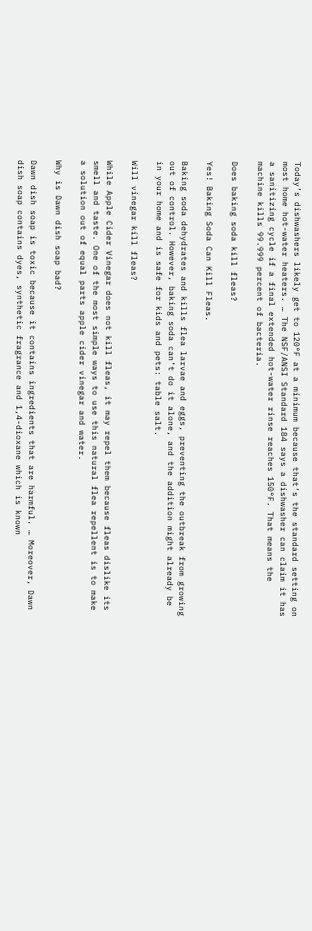Today’s dishwashers likely get to 120°F at a minimum because that’s the standard setting on most home hot-water heaters. … The NSF/ANSI Standard 184 says a dishwasher can claim it has a sanitizing cycle if a final extended hot-water rinse reaches 150°F. That means the machine kills 99.999 percent of bacteria.

Does baking soda kill fleas?

Yes! Baking Soda Can Kill Fleas.

Baking soda dehydrates and kills flea larvae and eggs, preventing the outbreak from growing out of control. However, baking soda can’t do it alone, and the addition might already be in your home and is safe for kids and pets: table salt.

Will vinegar kill fleas?

While Apple Cider Vinegar does not kill fleas, it may repel them because fleas dislike its smell and taste. One of the most simple ways to use this natural flea repellent is to make a solution out of equal parts apple cider vinegar and water.

Why is Dawn dish soap bad?

Dawn dish soap is toxic because it contains ingredients that are harmful. … Moreover, Dawn dish soap contains dyes, synthetic fragrance and 1,4-dioxane which is known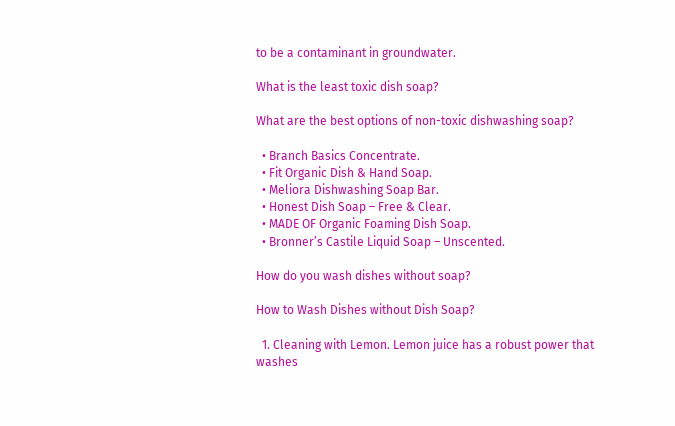to be a contaminant in groundwater.

What is the least toxic dish soap?

What are the best options of non-toxic dishwashing soap?

  • Branch Basics Concentrate.
  • Fit Organic Dish & Hand Soap.
  • Meliora Dishwashing Soap Bar.
  • Honest Dish Soap – Free & Clear.
  • MADE OF Organic Foaming Dish Soap.
  • Bronner’s Castile Liquid Soap – Unscented.

How do you wash dishes without soap?

How to Wash Dishes without Dish Soap?

  1. Cleaning with Lemon. Lemon juice has a robust power that washes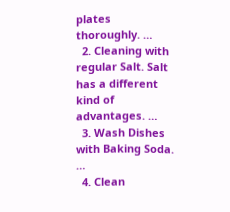plates thoroughly. …
  2. Cleaning with regular Salt. Salt has a different kind of advantages. …
  3. Wash Dishes with Baking Soda. …
  4. Clean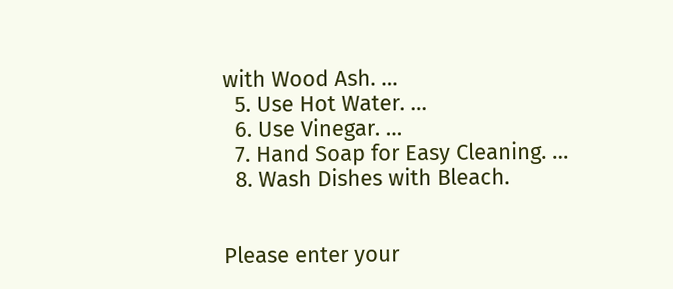with Wood Ash. …
  5. Use Hot Water. …
  6. Use Vinegar. …
  7. Hand Soap for Easy Cleaning. …
  8. Wash Dishes with Bleach.


Please enter your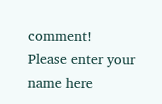comment!
Please enter your name here